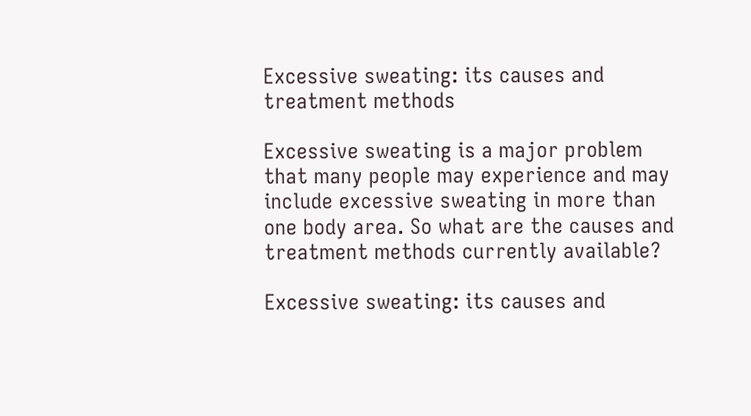Excessive sweating: its causes and treatment methods

Excessive sweating is a major problem that many people may experience and may include excessive sweating in more than one body area. So what are the causes and treatment methods currently available?

Excessive sweating: its causes and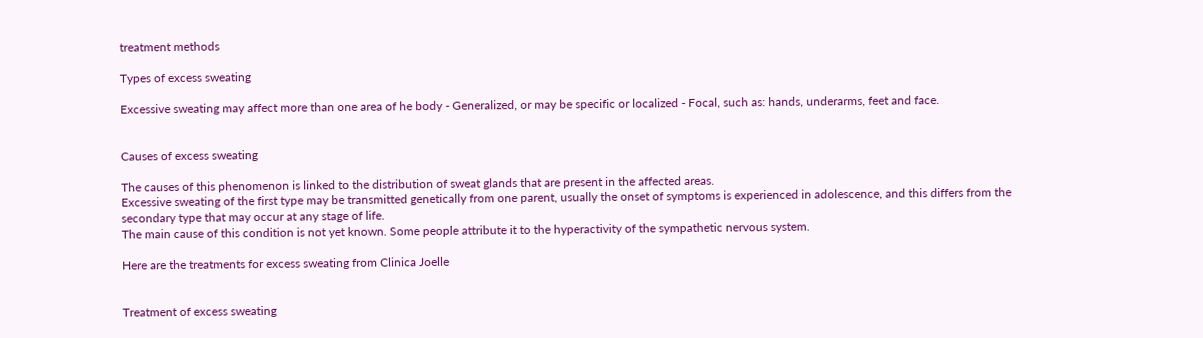treatment methods

Types of excess sweating

Excessive sweating may affect more than one area of he body - Generalized, or may be specific or localized - Focal, such as: hands, underarms, feet and face.


Causes of excess sweating

The causes of this phenomenon is linked to the distribution of sweat glands that are present in the affected areas.
Excessive sweating of the first type may be transmitted genetically from one parent, usually the onset of symptoms is experienced in adolescence, and this differs from the secondary type that may occur at any stage of life.
The main cause of this condition is not yet known. Some people attribute it to the hyperactivity of the sympathetic nervous system.

Here are the treatments for excess sweating from Clinica Joelle


Treatment of excess sweating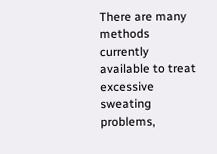There are many methods currently available to treat excessive sweating problems,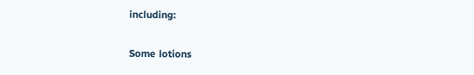including:

Some lotions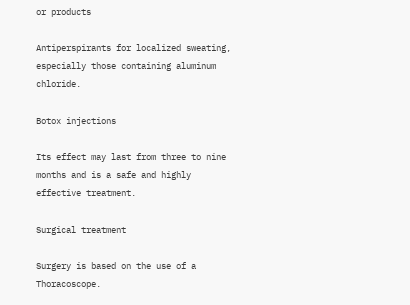or products

Antiperspirants for localized sweating, especially those containing aluminum chloride.

Botox injections

Its effect may last from three to nine months and is a safe and highly effective treatment.

Surgical treatment

Surgery is based on the use of a Thoracoscope.